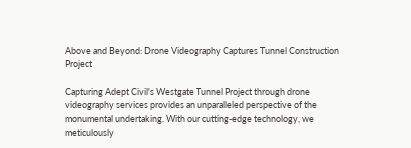Above and Beyond: Drone Videography Captures Tunnel Construction Project

Capturing Adept Civil's Westgate Tunnel Project through drone videography services provides an unparalleled perspective of the monumental undertaking. With our cutting-edge technology, we meticulously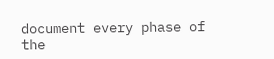document every phase of the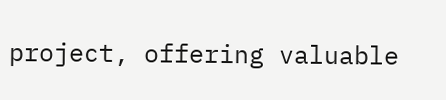project, offering valuable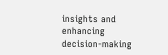insights and enhancing decision-making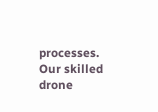processes. Our skilled drone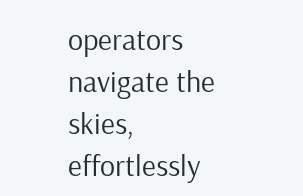operators navigate the skies, effortlessly